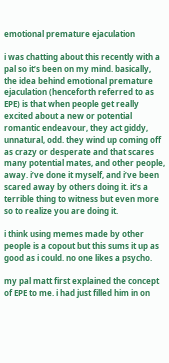emotional premature ejaculation

i was chatting about this recently with a pal so it’s been on my mind. basically, the idea behind emotional premature ejaculation (henceforth referred to as EPE) is that when people get really excited about a new or potential romantic endeavour, they act giddy, unnatural, odd. they wind up coming off as crazy or desperate and that scares many potential mates, and other people, away. i’ve done it myself, and i’ve been scared away by others doing it. it’s a terrible thing to witness but even more so to realize you are doing it.

i think using memes made by other people is a copout but this sums it up as good as i could. no one likes a psycho.

my pal matt first explained the concept of EPE to me. i had just filled him in on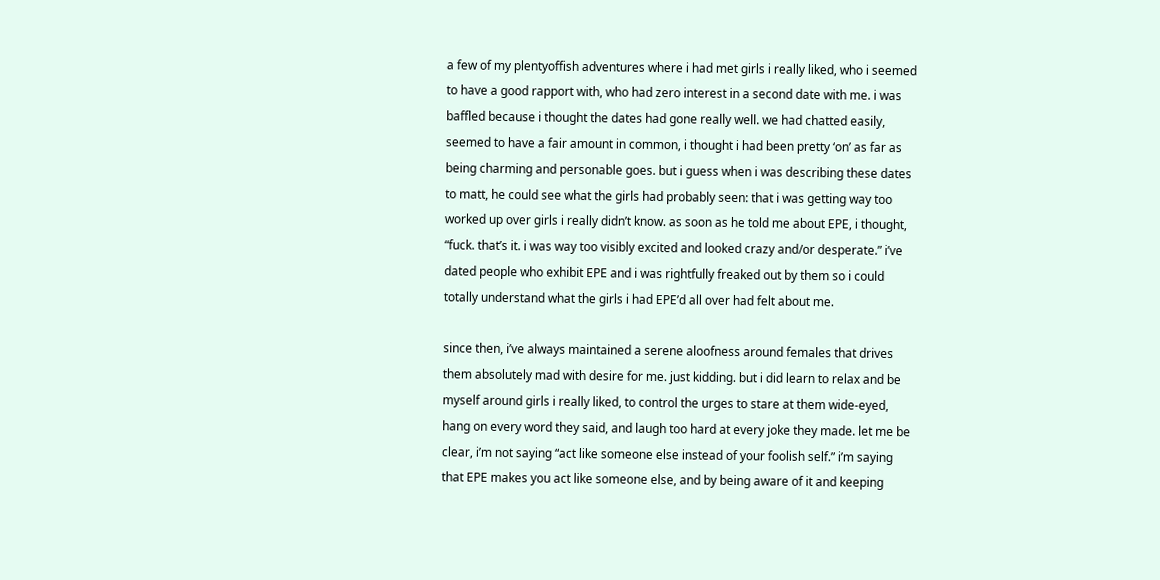a few of my plentyoffish adventures where i had met girls i really liked, who i seemed to have a good rapport with, who had zero interest in a second date with me. i was baffled because i thought the dates had gone really well. we had chatted easily, seemed to have a fair amount in common, i thought i had been pretty ‘on’ as far as being charming and personable goes. but i guess when i was describing these dates to matt, he could see what the girls had probably seen: that i was getting way too worked up over girls i really didn’t know. as soon as he told me about EPE, i thought, “fuck. that’s it. i was way too visibly excited and looked crazy and/or desperate.” i’ve dated people who exhibit EPE and i was rightfully freaked out by them so i could totally understand what the girls i had EPE’d all over had felt about me.

since then, i’ve always maintained a serene aloofness around females that drives them absolutely mad with desire for me. just kidding. but i did learn to relax and be myself around girls i really liked, to control the urges to stare at them wide-eyed, hang on every word they said, and laugh too hard at every joke they made. let me be clear, i’m not saying “act like someone else instead of your foolish self.” i’m saying that EPE makes you act like someone else, and by being aware of it and keeping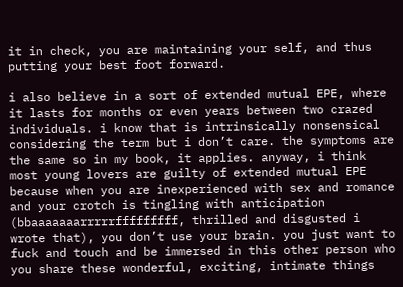it in check, you are maintaining your self, and thus putting your best foot forward.

i also believe in a sort of extended mutual EPE, where it lasts for months or even years between two crazed individuals. i know that is intrinsically nonsensical considering the term but i don’t care. the symptoms are the same so in my book, it applies. anyway, i think most young lovers are guilty of extended mutual EPE because when you are inexperienced with sex and romance and your crotch is tingling with anticipation (bbaaaaaaarrrrrfffffffff, thrilled and disgusted i wrote that), you don’t use your brain. you just want to fuck and touch and be immersed in this other person who you share these wonderful, exciting, intimate things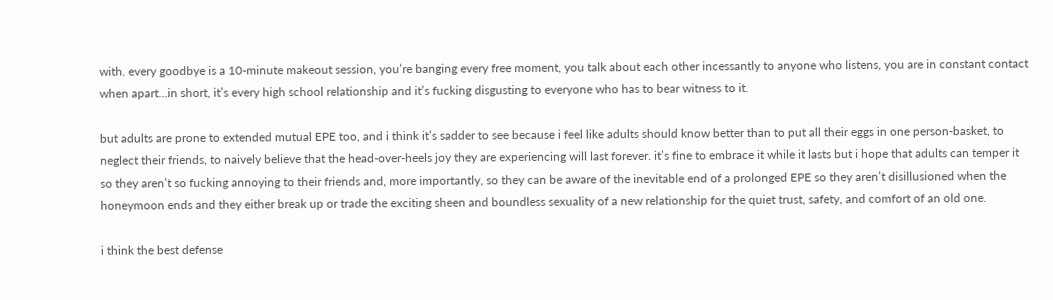with. every goodbye is a 10-minute makeout session, you’re banging every free moment, you talk about each other incessantly to anyone who listens, you are in constant contact when apart…in short, it’s every high school relationship and it’s fucking disgusting to everyone who has to bear witness to it.

but adults are prone to extended mutual EPE too, and i think it’s sadder to see because i feel like adults should know better than to put all their eggs in one person-basket, to neglect their friends, to naively believe that the head-over-heels joy they are experiencing will last forever. it’s fine to embrace it while it lasts but i hope that adults can temper it so they aren’t so fucking annoying to their friends and, more importantly, so they can be aware of the inevitable end of a prolonged EPE so they aren’t disillusioned when the honeymoon ends and they either break up or trade the exciting sheen and boundless sexuality of a new relationship for the quiet trust, safety, and comfort of an old one.

i think the best defense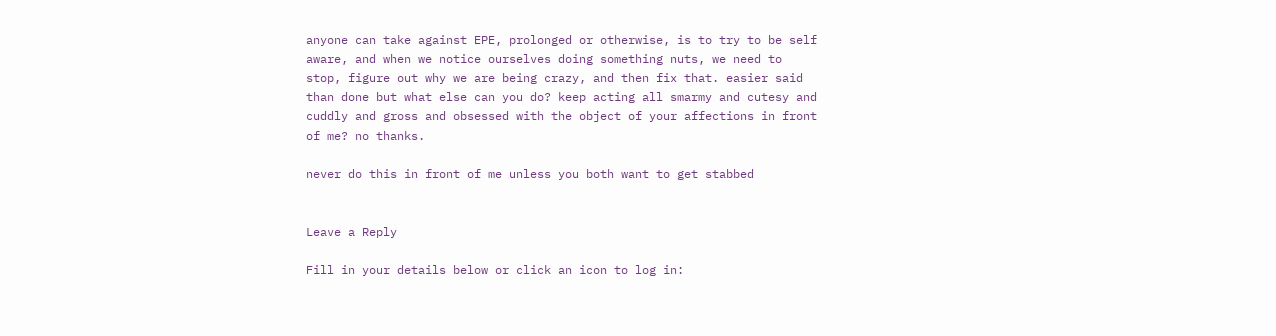anyone can take against EPE, prolonged or otherwise, is to try to be self aware, and when we notice ourselves doing something nuts, we need to stop, figure out why we are being crazy, and then fix that. easier said than done but what else can you do? keep acting all smarmy and cutesy and cuddly and gross and obsessed with the object of your affections in front of me? no thanks.

never do this in front of me unless you both want to get stabbed


Leave a Reply

Fill in your details below or click an icon to log in: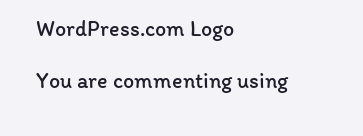WordPress.com Logo

You are commenting using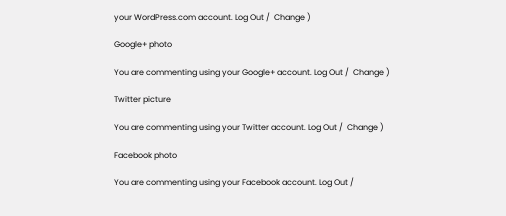your WordPress.com account. Log Out /  Change )

Google+ photo

You are commenting using your Google+ account. Log Out /  Change )

Twitter picture

You are commenting using your Twitter account. Log Out /  Change )

Facebook photo

You are commenting using your Facebook account. Log Out /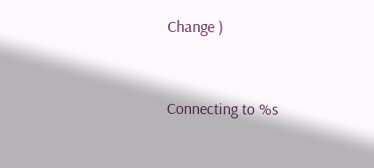Change )


Connecting to %s